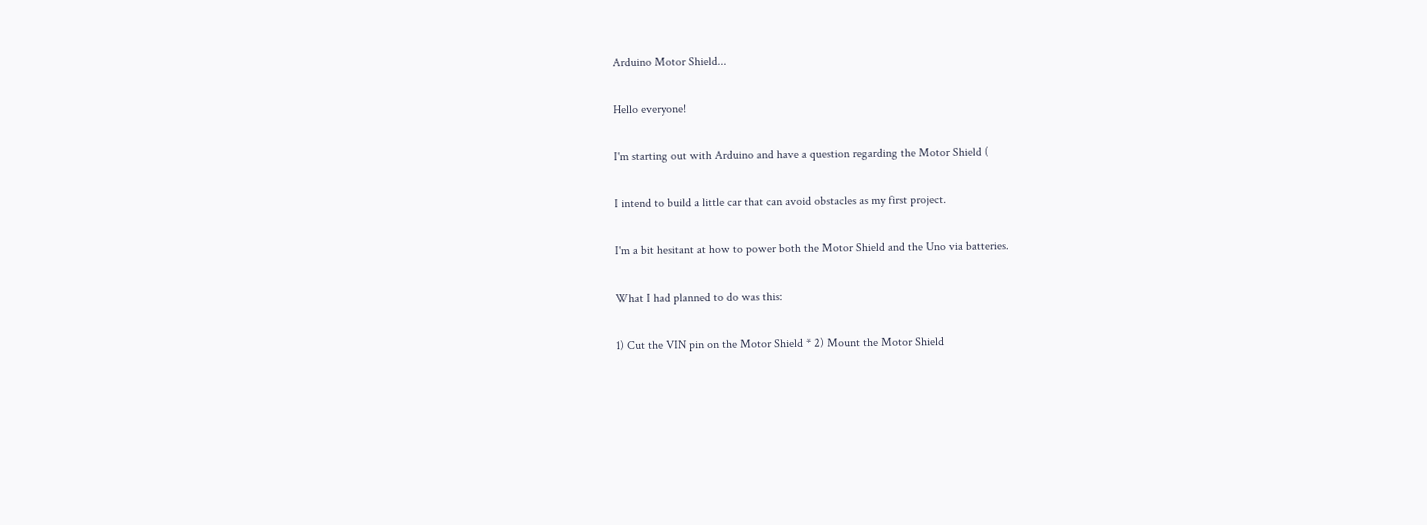Arduino Motor Shield...

Hello everyone!

I'm starting out with Arduino and have a question regarding the Motor Shield (

I intend to build a little car that can avoid obstacles as my first project.

I'm a bit hesitant at how to power both the Motor Shield and the Uno via batteries.

What I had planned to do was this:

1) Cut the VIN pin on the Motor Shield * 2) Mount the Motor Shield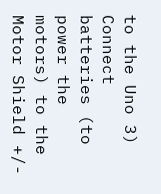to the Uno 3) Connect batteries (to power the motors) to the Motor Shield +/-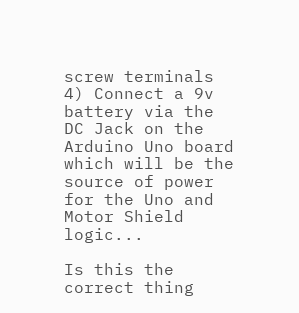screw terminals 4) Connect a 9v battery via the DC Jack on the Arduino Uno board which will be the source of power for the Uno and Motor Shield logic...

Is this the correct thing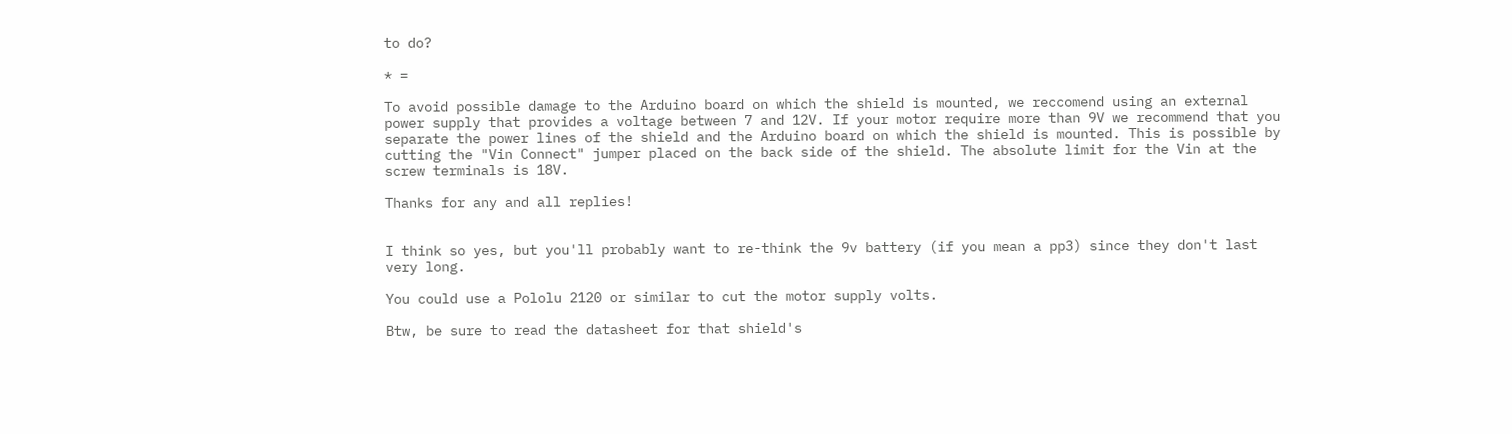to do?

* =

To avoid possible damage to the Arduino board on which the shield is mounted, we reccomend using an external power supply that provides a voltage between 7 and 12V. If your motor require more than 9V we recommend that you separate the power lines of the shield and the Arduino board on which the shield is mounted. This is possible by cutting the "Vin Connect" jumper placed on the back side of the shield. The absolute limit for the Vin at the screw terminals is 18V.

Thanks for any and all replies!


I think so yes, but you'll probably want to re-think the 9v battery (if you mean a pp3) since they don't last very long.

You could use a Pololu 2120 or similar to cut the motor supply volts.

Btw, be sure to read the datasheet for that shield's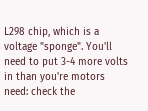L298 chip, which is a voltage "sponge". You'll need to put 3-4 more volts in than you're motors need: check the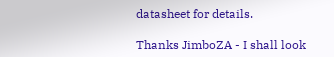datasheet for details.

Thanks JimboZA - I shall look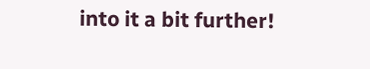into it a bit further!